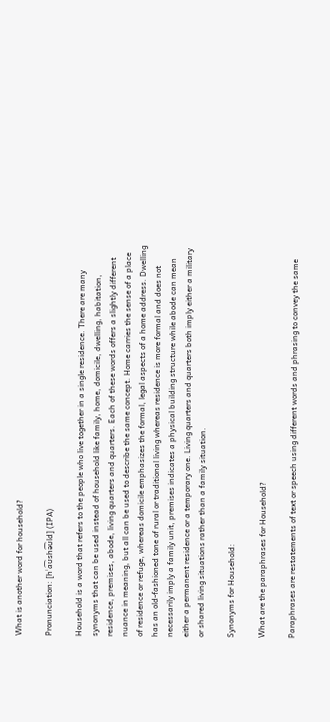What is another word for household?

Pronunciation: [hˈa͡ʊshə͡ʊld] (IPA)

Household is a word that refers to the people who live together in a single residence. There are many synonyms that can be used instead of household like family, home, domicile, dwelling, habitation, residence, premises, abode, living quarters and quarters. Each of these words offers a slightly different nuance in meaning, but all can be used to describe the same concept. Home carries the sense of a place of residence or refuge, whereas domicile emphasizes the formal, legal aspects of a home address. Dwelling has an old-fashioned tone of rural or traditional living whereas residence is more formal and does not necessarily imply a family unit, premises indicates a physical building structure while abode can mean either a permanent residence or a temporary one. Living quarters and quarters both imply either a military or shared living situations rather than a family situation.

Synonyms for Household:

What are the paraphrases for Household?

Paraphrases are restatements of text or speech using different words and phrasing to convey the same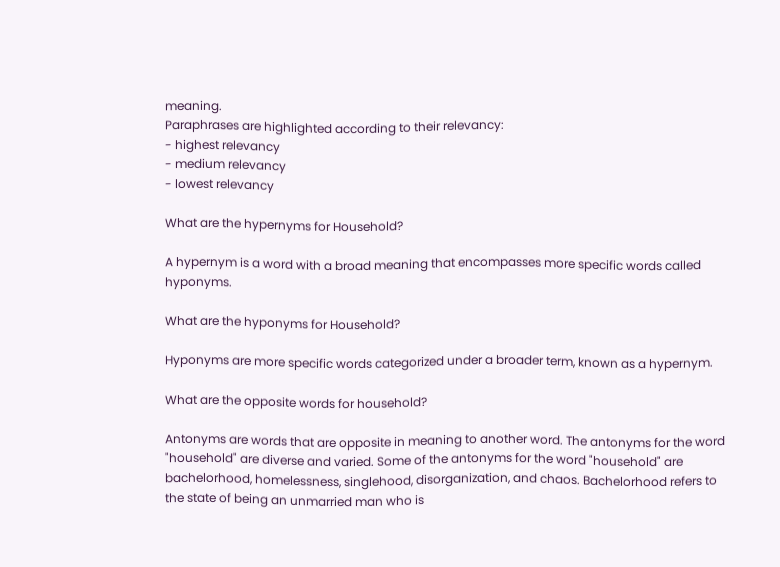meaning.
Paraphrases are highlighted according to their relevancy:
- highest relevancy
- medium relevancy
- lowest relevancy

What are the hypernyms for Household?

A hypernym is a word with a broad meaning that encompasses more specific words called hyponyms.

What are the hyponyms for Household?

Hyponyms are more specific words categorized under a broader term, known as a hypernym.

What are the opposite words for household?

Antonyms are words that are opposite in meaning to another word. The antonyms for the word "household" are diverse and varied. Some of the antonyms for the word "household" are bachelorhood, homelessness, singlehood, disorganization, and chaos. Bachelorhood refers to the state of being an unmarried man who is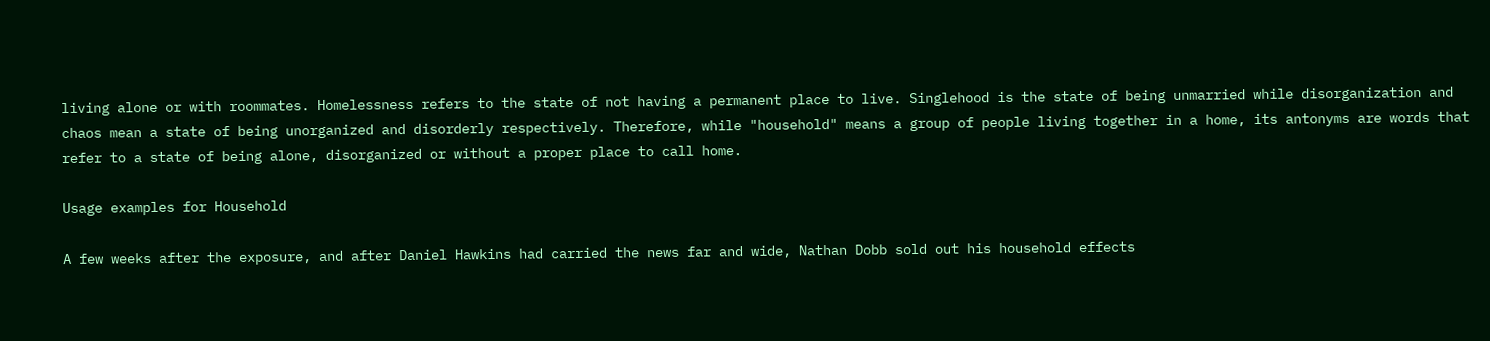living alone or with roommates. Homelessness refers to the state of not having a permanent place to live. Singlehood is the state of being unmarried while disorganization and chaos mean a state of being unorganized and disorderly respectively. Therefore, while "household" means a group of people living together in a home, its antonyms are words that refer to a state of being alone, disorganized or without a proper place to call home.

Usage examples for Household

A few weeks after the exposure, and after Daniel Hawkins had carried the news far and wide, Nathan Dobb sold out his household effects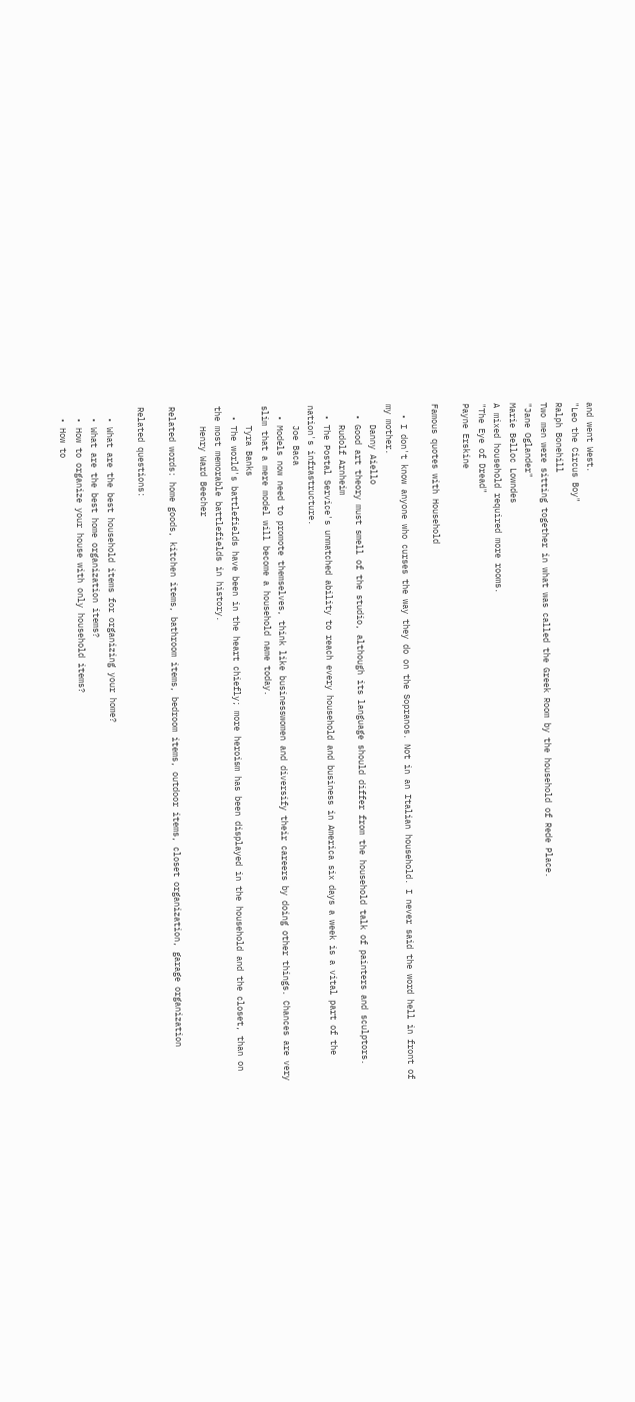and went West.
"Leo the Circus Boy"
Ralph Bonehill
Two men were sitting together in what was called the Greek Room by the household of Rede Place.
"Jane Oglander"
Marie Belloc Lowndes
A mixed household required more rooms.
"The Eye of Dread"
Payne Erskine

Famous quotes with Household

  • I don't know anyone who curses the way they do on the Sopranos. Not in an Italian household. I never said the word hell in front of my mother.
    Danny Aiello
  • Good art theory must smell of the studio, although its language should differ from the household talk of painters and sculptors.
    Rudolf Arnheim
  • The Postal Service's unmatched ability to reach every household and business in America six days a week is a vital part of the nation's infrastructure.
    Joe Baca
  • Models now need to promote themselves, think like businesswomen and diversify their careers by doing other things. Chances are very slim that a mere model will become a household name today.
    Tyra Banks
  • The world's battlefields have been in the heart chiefly; more heroism has been displayed in the household and the closet, than on the most memorable battlefields in history.
    Henry Ward Beecher

Related words: home goods, kitchen items, bathroom items, bedroom items, outdoor items, closet organization, garage organization

Related questions:

  • What are the best household items for organizing your home?
  • What are the best home organization items?
  • How to organize your house with only household items?
  • How to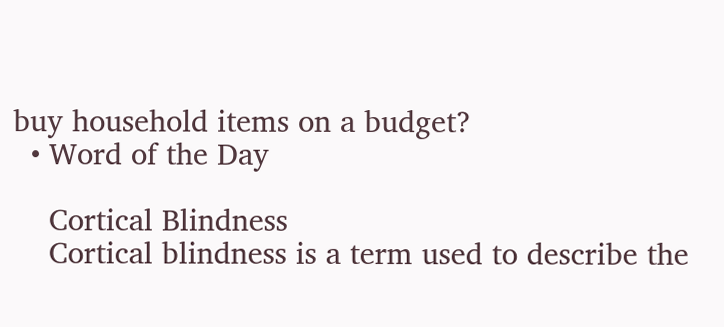buy household items on a budget?
  • Word of the Day

    Cortical Blindness
    Cortical blindness is a term used to describe the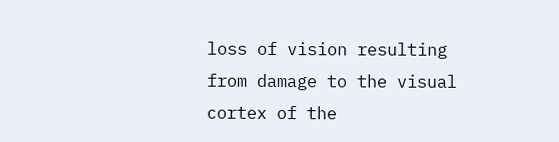loss of vision resulting from damage to the visual cortex of the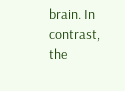brain. In contrast, the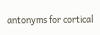antonyms for cortical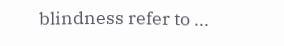blindness refer to ...